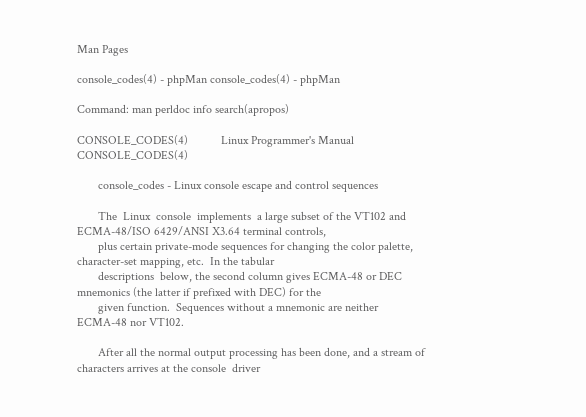Man Pages

console_codes(4) - phpMan console_codes(4) - phpMan

Command: man perldoc info search(apropos)

CONSOLE_CODES(4)           Linux Programmer's Manual          CONSOLE_CODES(4)

       console_codes - Linux console escape and control sequences

       The  Linux  console  implements  a large subset of the VT102 and ECMA-48/ISO 6429/ANSI X3.64 terminal controls,
       plus certain private-mode sequences for changing the color palette, character-set mapping, etc.  In the tabular
       descriptions  below, the second column gives ECMA-48 or DEC mnemonics (the latter if prefixed with DEC) for the
       given function.  Sequences without a mnemonic are neither ECMA-48 nor VT102.

       After all the normal output processing has been done, and a stream of characters arrives at the console  driver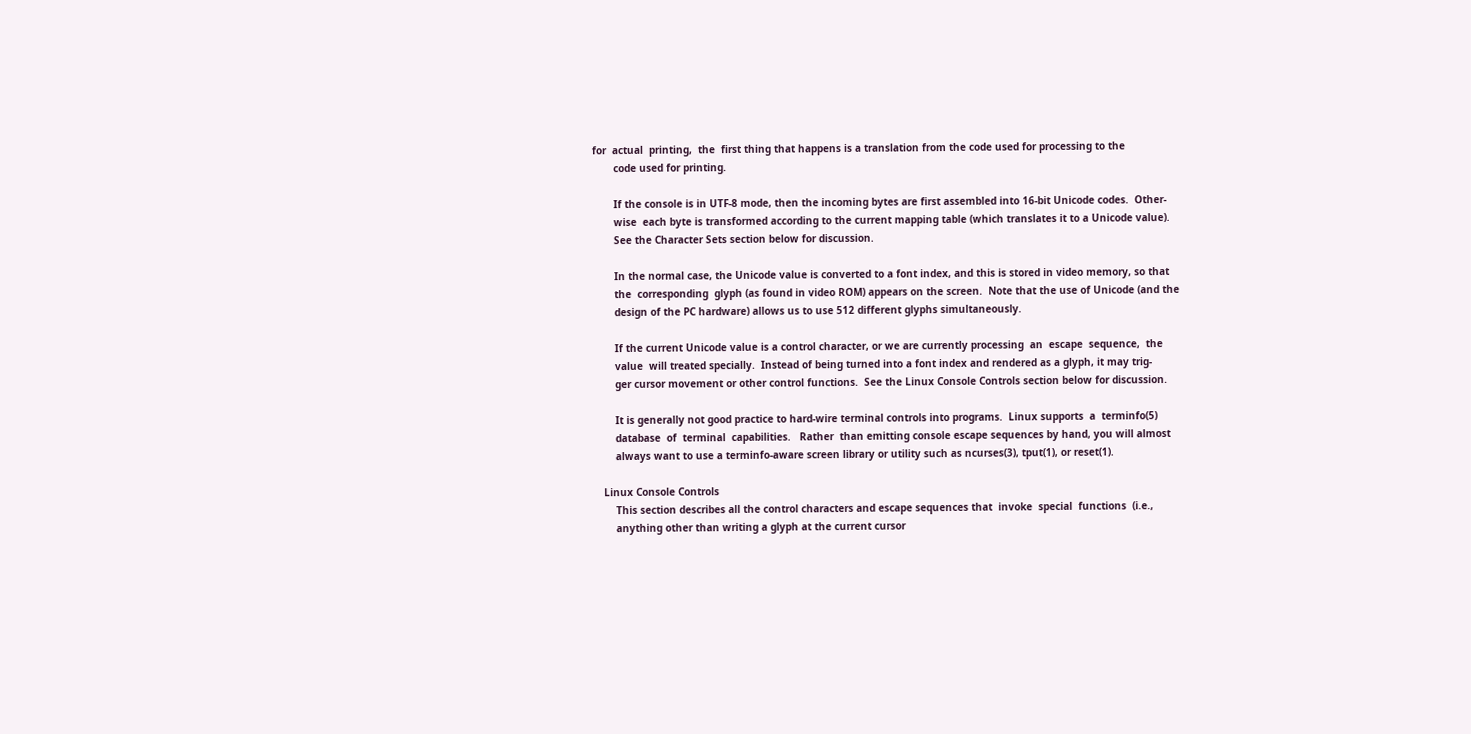for  actual  printing,  the  first thing that happens is a translation from the code used for processing to the
       code used for printing.

       If the console is in UTF-8 mode, then the incoming bytes are first assembled into 16-bit Unicode codes.  Other-
       wise  each byte is transformed according to the current mapping table (which translates it to a Unicode value).
       See the Character Sets section below for discussion.

       In the normal case, the Unicode value is converted to a font index, and this is stored in video memory, so that
       the  corresponding  glyph (as found in video ROM) appears on the screen.  Note that the use of Unicode (and the
       design of the PC hardware) allows us to use 512 different glyphs simultaneously.

       If the current Unicode value is a control character, or we are currently processing  an  escape  sequence,  the
       value  will treated specially.  Instead of being turned into a font index and rendered as a glyph, it may trig-
       ger cursor movement or other control functions.  See the Linux Console Controls section below for discussion.

       It is generally not good practice to hard-wire terminal controls into programs.  Linux supports  a  terminfo(5)
       database  of  terminal  capabilities.   Rather  than emitting console escape sequences by hand, you will almost
       always want to use a terminfo-aware screen library or utility such as ncurses(3), tput(1), or reset(1).

   Linux Console Controls
       This section describes all the control characters and escape sequences that  invoke  special  functions  (i.e.,
       anything other than writing a glyph at the current cursor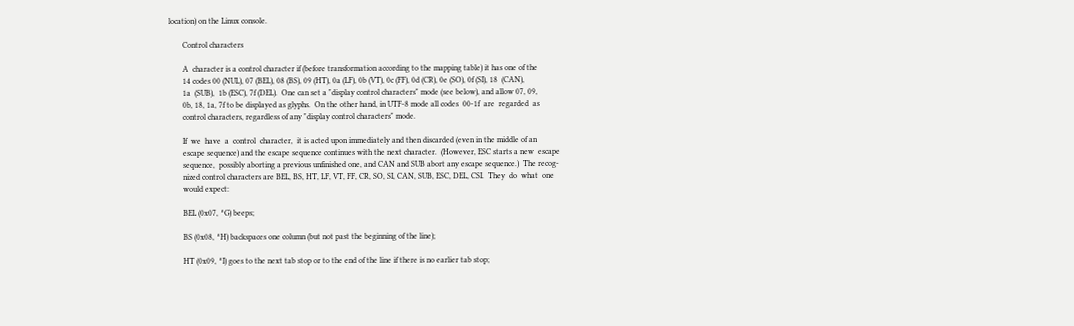location) on the Linux console.

       Control characters

       A  character is a control character if (before transformation according to the mapping table) it has one of the
       14 codes 00 (NUL), 07 (BEL), 08 (BS), 09 (HT), 0a (LF), 0b (VT), 0c (FF), 0d (CR), 0e (SO), 0f (SI), 18  (CAN),
       1a  (SUB),  1b (ESC), 7f (DEL).  One can set a "display control characters" mode (see below), and allow 07, 09,
       0b, 18, 1a, 7f to be displayed as glyphs.  On the other hand, in UTF-8 mode all codes  00-1f  are  regarded  as
       control characters, regardless of any "display control characters" mode.

       If  we  have  a  control  character,  it is acted upon immediately and then discarded (even in the middle of an
       escape sequence) and the escape sequence continues with the next character.  (However, ESC starts a new  escape
       sequence,  possibly aborting a previous unfinished one, and CAN and SUB abort any escape sequence.)  The recog-
       nized control characters are BEL, BS, HT, LF, VT, FF, CR, SO, SI, CAN, SUB, ESC, DEL, CSI.  They  do  what  one
       would expect:

       BEL (0x07, ^G) beeps;

       BS (0x08, ^H) backspaces one column (but not past the beginning of the line);

       HT (0x09, ^I) goes to the next tab stop or to the end of the line if there is no earlier tab stop;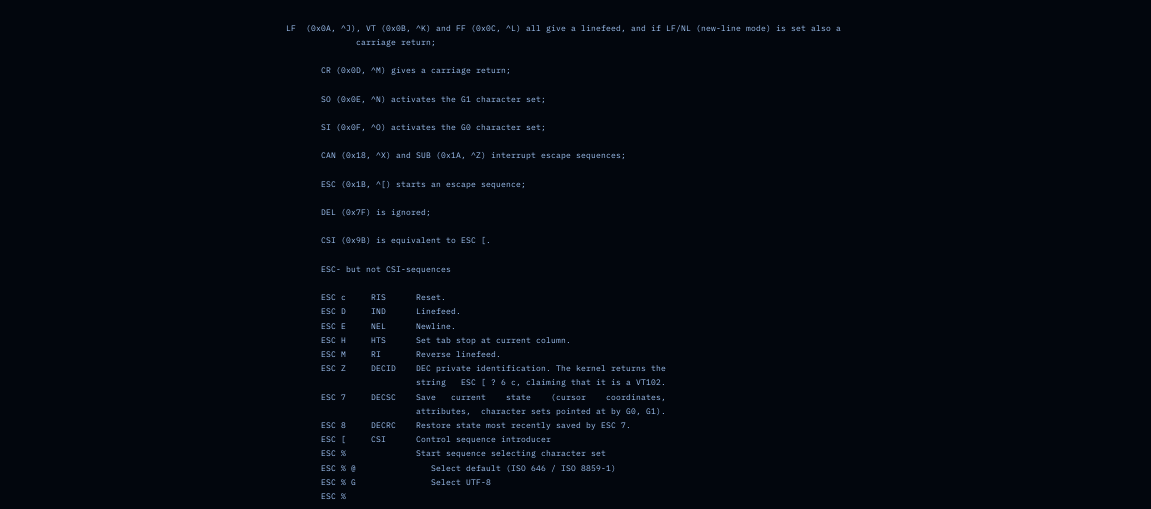LF  (0x0A, ^J), VT (0x0B, ^K) and FF (0x0C, ^L) all give a linefeed, and if LF/NL (new-line mode) is set also a
              carriage return;

       CR (0x0D, ^M) gives a carriage return;

       SO (0x0E, ^N) activates the G1 character set;

       SI (0x0F, ^O) activates the G0 character set;

       CAN (0x18, ^X) and SUB (0x1A, ^Z) interrupt escape sequences;

       ESC (0x1B, ^[) starts an escape sequence;

       DEL (0x7F) is ignored;

       CSI (0x9B) is equivalent to ESC [.

       ESC- but not CSI-sequences

       ESC c     RIS      Reset.
       ESC D     IND      Linefeed.
       ESC E     NEL      Newline.
       ESC H     HTS      Set tab stop at current column.
       ESC M     RI       Reverse linefeed.
       ESC Z     DECID    DEC private identification. The kernel returns the
                          string   ESC [ ? 6 c, claiming that it is a VT102.
       ESC 7     DECSC    Save   current    state    (cursor    coordinates,
                          attributes,  character sets pointed at by G0, G1).
       ESC 8     DECRC    Restore state most recently saved by ESC 7.
       ESC [     CSI      Control sequence introducer
       ESC %              Start sequence selecting character set
       ESC % @               Select default (ISO 646 / ISO 8859-1)
       ESC % G               Select UTF-8
       ESC %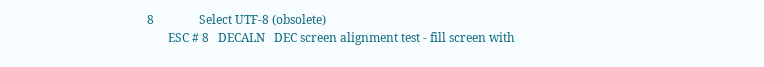8               Select UTF-8 (obsolete)
       ESC # 8   DECALN   DEC screen alignment test - fill screen with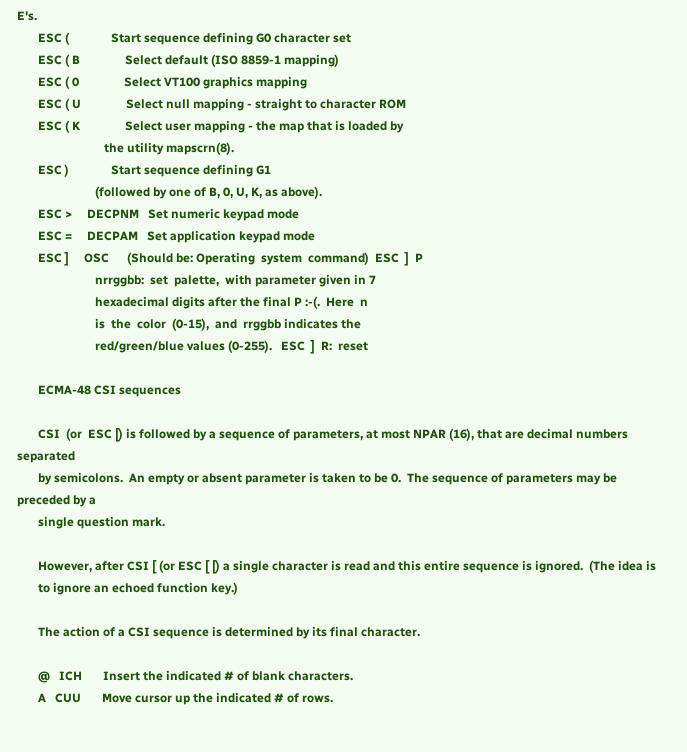E's.
       ESC (              Start sequence defining G0 character set
       ESC ( B               Select default (ISO 8859-1 mapping)
       ESC ( 0               Select VT100 graphics mapping
       ESC ( U               Select null mapping - straight to character ROM
       ESC ( K               Select user mapping - the map that is loaded by
                             the utility mapscrn(8).
       ESC )              Start sequence defining G1
                          (followed by one of B, 0, U, K, as above).
       ESC >     DECPNM   Set numeric keypad mode
       ESC =     DECPAM   Set application keypad mode
       ESC ]     OSC      (Should be: Operating  system  command)  ESC  ]  P
                          nrrggbb:  set  palette,  with parameter given in 7
                          hexadecimal digits after the final P :-(.  Here  n
                          is  the  color  (0-15),  and  rrggbb indicates the
                          red/green/blue values (0-255).   ESC  ]  R:  reset

       ECMA-48 CSI sequences

       CSI  (or  ESC [) is followed by a sequence of parameters, at most NPAR (16), that are decimal numbers separated
       by semicolons.  An empty or absent parameter is taken to be 0.  The sequence of parameters may be preceded by a
       single question mark.

       However, after CSI [ (or ESC [ [) a single character is read and this entire sequence is ignored.  (The idea is
       to ignore an echoed function key.)

       The action of a CSI sequence is determined by its final character.

       @   ICH       Insert the indicated # of blank characters.
       A   CUU       Move cursor up the indicated # of rows.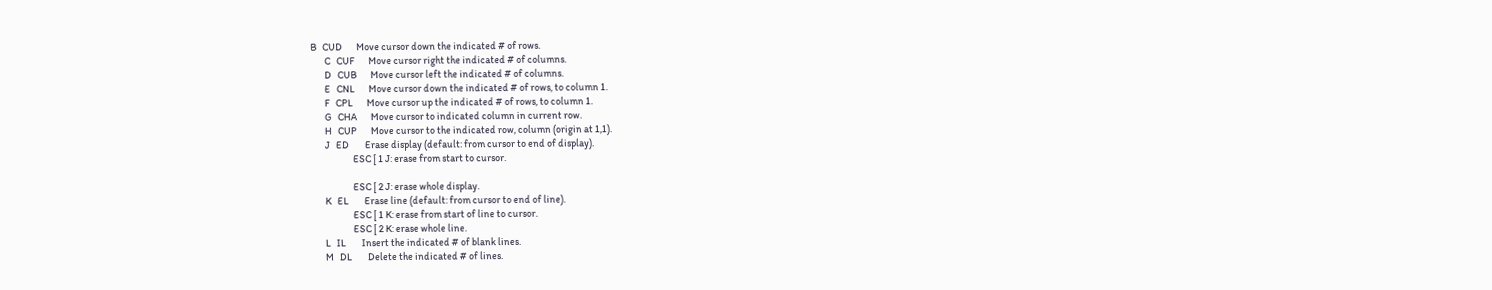B   CUD       Move cursor down the indicated # of rows.
       C   CUF       Move cursor right the indicated # of columns.
       D   CUB       Move cursor left the indicated # of columns.
       E   CNL       Move cursor down the indicated # of rows, to column 1.
       F   CPL       Move cursor up the indicated # of rows, to column 1.
       G   CHA       Move cursor to indicated column in current row.
       H   CUP       Move cursor to the indicated row, column (origin at 1,1).
       J   ED        Erase display (default: from cursor to end of display).
                     ESC [ 1 J: erase from start to cursor.

                     ESC [ 2 J: erase whole display.
       K   EL        Erase line (default: from cursor to end of line).
                     ESC [ 1 K: erase from start of line to cursor.
                     ESC [ 2 K: erase whole line.
       L   IL        Insert the indicated # of blank lines.
       M   DL        Delete the indicated # of lines.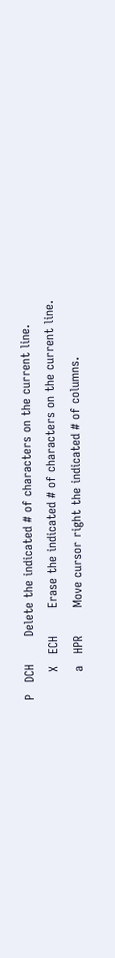P   DCH       Delete the indicated # of characters on the current line.
       X   ECH       Erase the indicated # of characters on the current line.
       a   HPR       Move cursor right the indicated # of columns.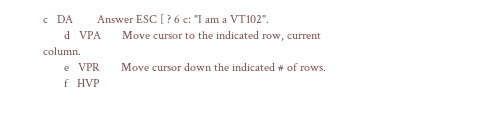c   DA        Answer ESC [ ? 6 c: "I am a VT102".
       d   VPA       Move cursor to the indicated row, current column.
       e   VPR       Move cursor down the indicated # of rows.
       f   HVP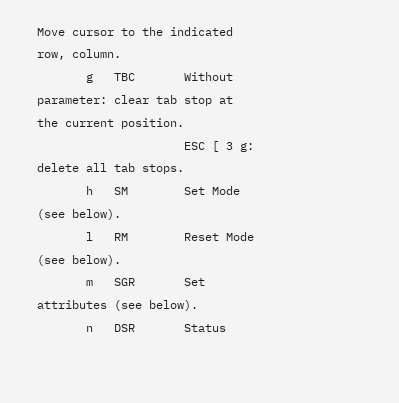Move cursor to the indicated row, column.
       g   TBC       Without parameter: clear tab stop at the current position.
                     ESC [ 3 g: delete all tab stops.
       h   SM        Set Mode (see below).
       l   RM        Reset Mode (see below).
       m   SGR       Set attributes (see below).
       n   DSR       Status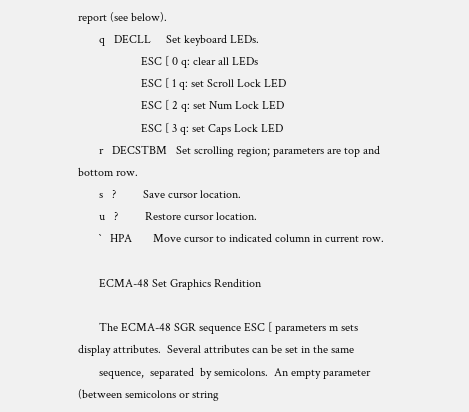report (see below).
       q   DECLL     Set keyboard LEDs.
                     ESC [ 0 q: clear all LEDs
                     ESC [ 1 q: set Scroll Lock LED
                     ESC [ 2 q: set Num Lock LED
                     ESC [ 3 q: set Caps Lock LED
       r   DECSTBM   Set scrolling region; parameters are top and bottom row.
       s   ?         Save cursor location.
       u   ?         Restore cursor location.
       `   HPA       Move cursor to indicated column in current row.

       ECMA-48 Set Graphics Rendition

       The ECMA-48 SGR sequence ESC [ parameters m sets display attributes.  Several attributes can be set in the same
       sequence,  separated  by semicolons.  An empty parameter (between semicolons or string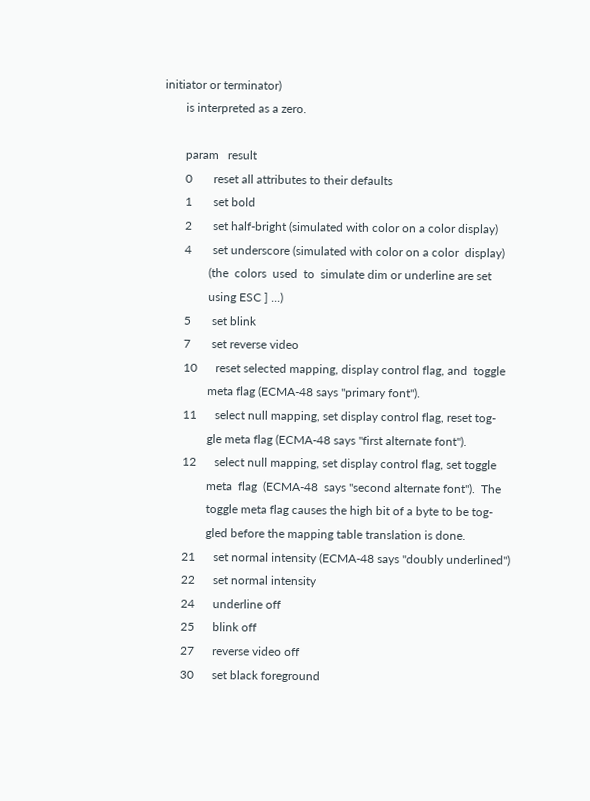initiator or terminator)
       is interpreted as a zero.

       param   result
       0       reset all attributes to their defaults
       1       set bold
       2       set half-bright (simulated with color on a color display)
       4       set underscore (simulated with color on a color  display)
               (the  colors  used  to  simulate dim or underline are set
               using ESC ] ...)
       5       set blink
       7       set reverse video
       10      reset selected mapping, display control flag, and  toggle
               meta flag (ECMA-48 says "primary font").
       11      select null mapping, set display control flag, reset tog-
               gle meta flag (ECMA-48 says "first alternate font").
       12      select null mapping, set display control flag, set toggle
               meta  flag  (ECMA-48  says "second alternate font").  The
               toggle meta flag causes the high bit of a byte to be tog-
               gled before the mapping table translation is done.
       21      set normal intensity (ECMA-48 says "doubly underlined")
       22      set normal intensity
       24      underline off
       25      blink off
       27      reverse video off
       30      set black foreground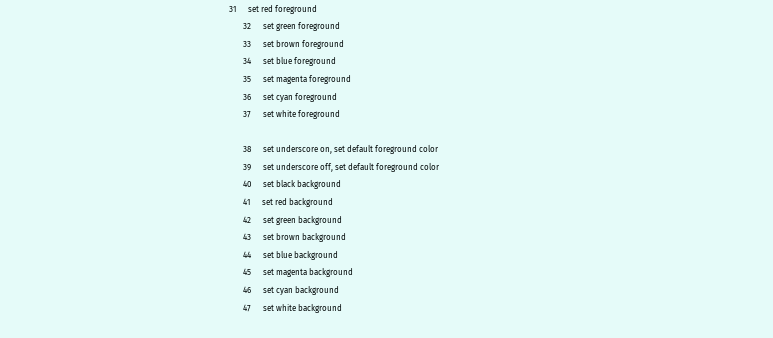31      set red foreground
       32      set green foreground
       33      set brown foreground
       34      set blue foreground
       35      set magenta foreground
       36      set cyan foreground
       37      set white foreground

       38      set underscore on, set default foreground color
       39      set underscore off, set default foreground color
       40      set black background
       41      set red background
       42      set green background
       43      set brown background
       44      set blue background
       45      set magenta background
       46      set cyan background
       47      set white background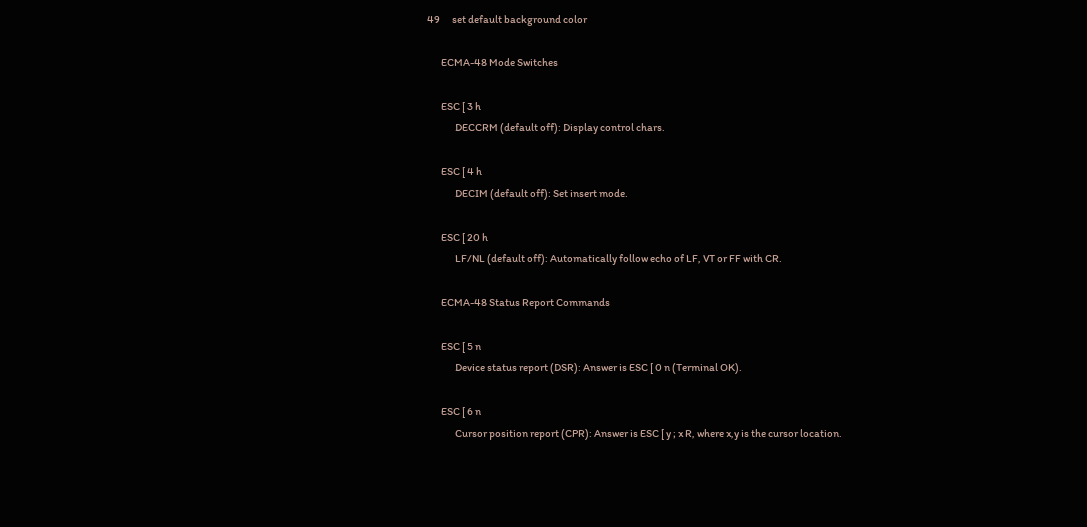49      set default background color

       ECMA-48 Mode Switches

       ESC [ 3 h
              DECCRM (default off): Display control chars.

       ESC [ 4 h
              DECIM (default off): Set insert mode.

       ESC [ 20 h
              LF/NL (default off): Automatically follow echo of LF, VT or FF with CR.

       ECMA-48 Status Report Commands

       ESC [ 5 n
              Device status report (DSR): Answer is ESC [ 0 n (Terminal OK).

       ESC [ 6 n
              Cursor position report (CPR): Answer is ESC [ y ; x R, where x,y is the cursor location.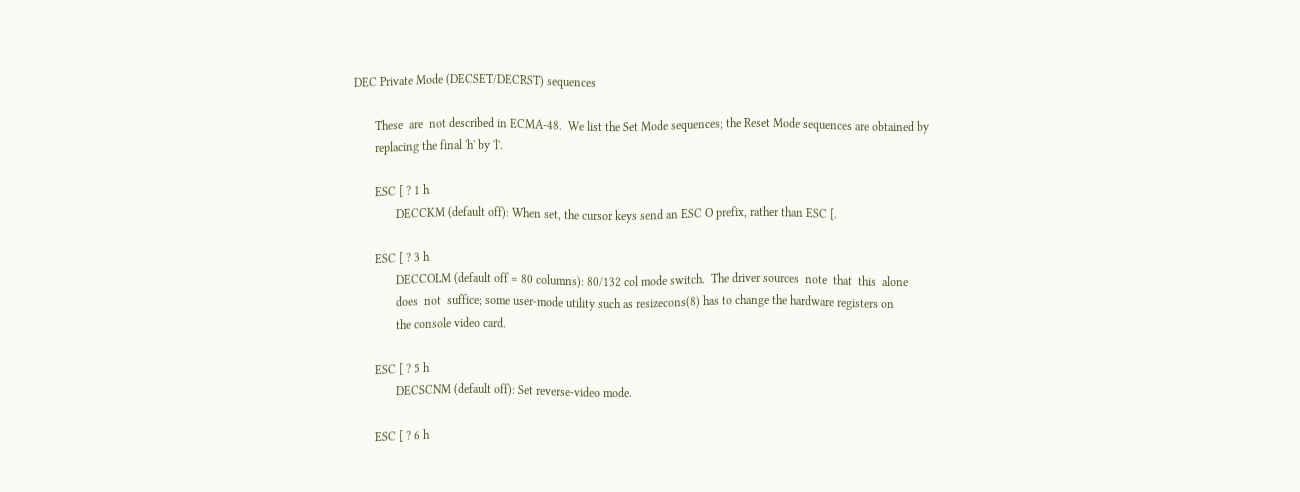DEC Private Mode (DECSET/DECRST) sequences

       These  are  not described in ECMA-48.  We list the Set Mode sequences; the Reset Mode sequences are obtained by
       replacing the final 'h' by 'l'.

       ESC [ ? 1 h
              DECCKM (default off): When set, the cursor keys send an ESC O prefix, rather than ESC [.

       ESC [ ? 3 h
              DECCOLM (default off = 80 columns): 80/132 col mode switch.  The driver sources  note  that  this  alone
              does  not  suffice; some user-mode utility such as resizecons(8) has to change the hardware registers on
              the console video card.

       ESC [ ? 5 h
              DECSCNM (default off): Set reverse-video mode.

       ESC [ ? 6 h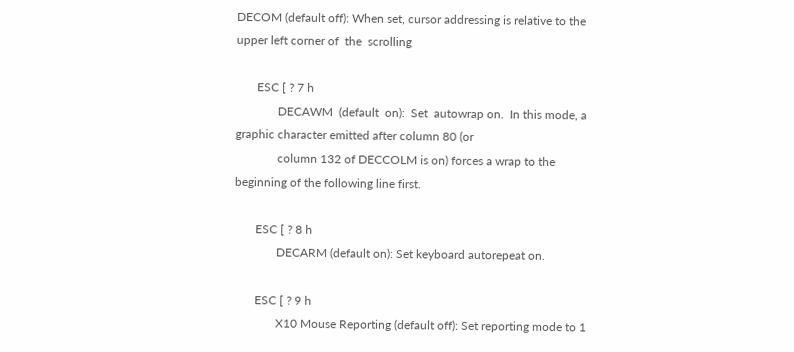DECOM (default off): When set, cursor addressing is relative to the upper left corner of  the  scrolling

       ESC [ ? 7 h
              DECAWM  (default  on):  Set  autowrap on.  In this mode, a graphic character emitted after column 80 (or
              column 132 of DECCOLM is on) forces a wrap to the beginning of the following line first.

       ESC [ ? 8 h
              DECARM (default on): Set keyboard autorepeat on.

       ESC [ ? 9 h
              X10 Mouse Reporting (default off): Set reporting mode to 1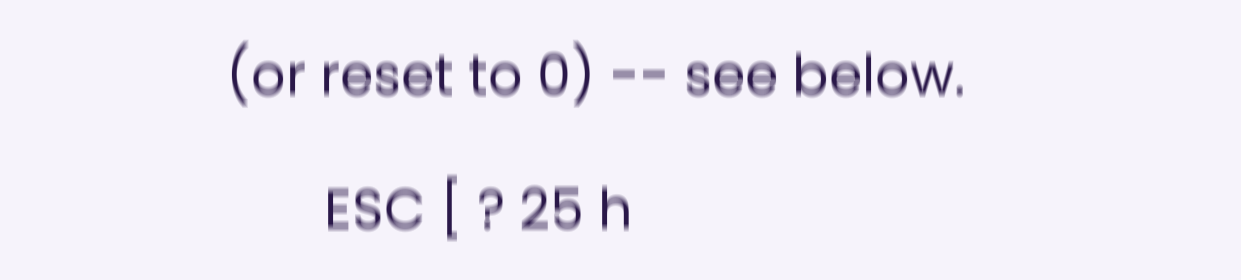(or reset to 0) -- see below.

       ESC [ ? 25 h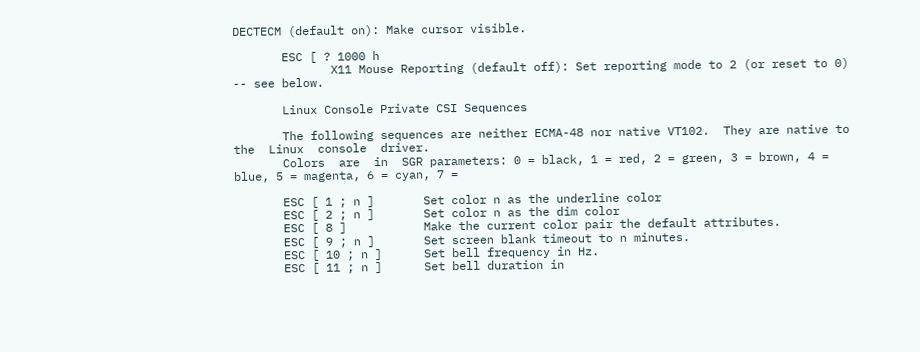DECTECM (default on): Make cursor visible.

       ESC [ ? 1000 h
              X11 Mouse Reporting (default off): Set reporting mode to 2 (or reset to 0) -- see below.

       Linux Console Private CSI Sequences

       The following sequences are neither ECMA-48 nor native VT102.  They are native to  the  Linux  console  driver.
       Colors  are  in  SGR parameters: 0 = black, 1 = red, 2 = green, 3 = brown, 4 = blue, 5 = magenta, 6 = cyan, 7 =

       ESC [ 1 ; n ]       Set color n as the underline color
       ESC [ 2 ; n ]       Set color n as the dim color
       ESC [ 8 ]           Make the current color pair the default attributes.
       ESC [ 9 ; n ]       Set screen blank timeout to n minutes.
       ESC [ 10 ; n ]      Set bell frequency in Hz.
       ESC [ 11 ; n ]      Set bell duration in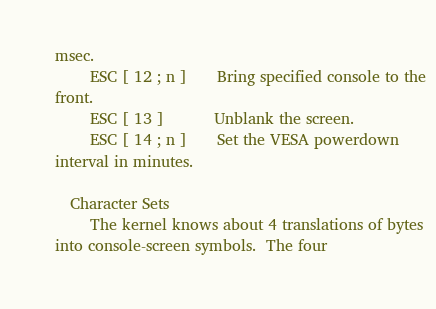msec.
       ESC [ 12 ; n ]      Bring specified console to the front.
       ESC [ 13 ]          Unblank the screen.
       ESC [ 14 ; n ]      Set the VESA powerdown interval in minutes.

   Character Sets
       The kernel knows about 4 translations of bytes into console-screen symbols.  The four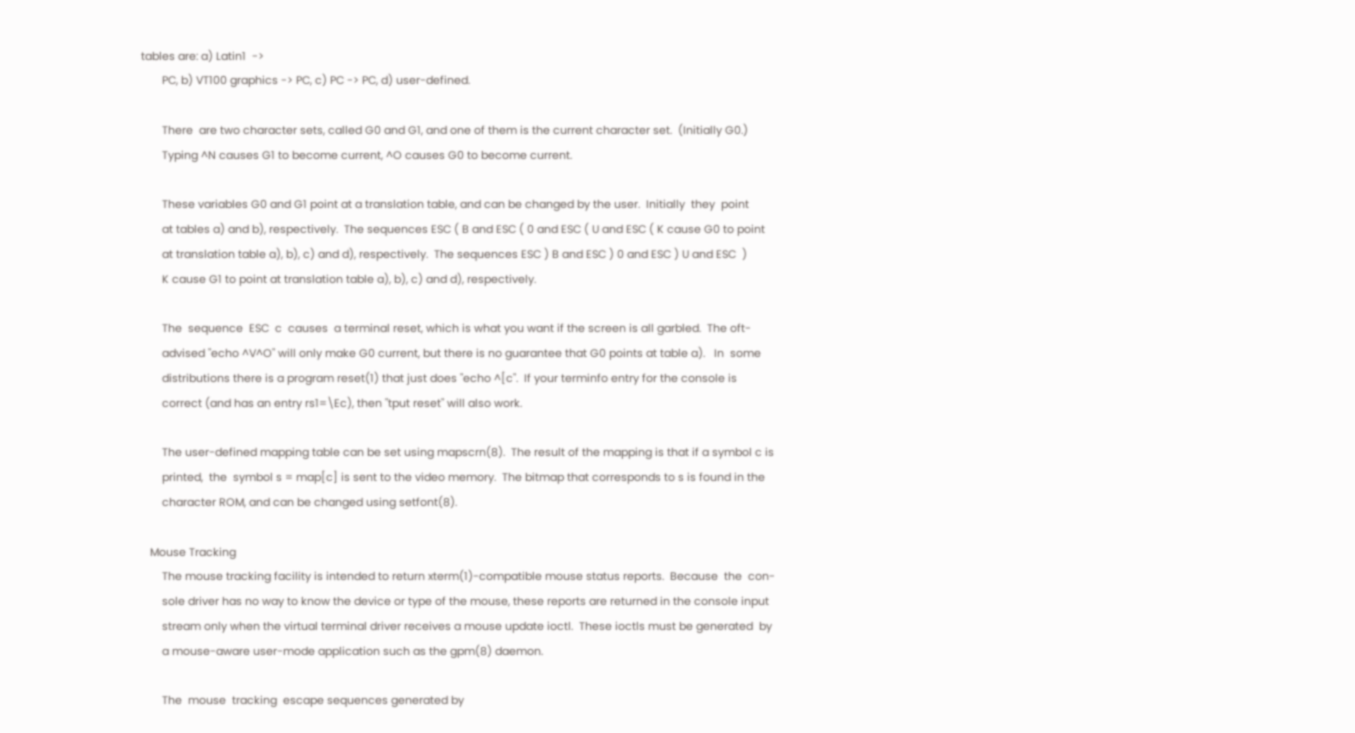tables are: a) Latin1  ->
       PC, b) VT100 graphics -> PC, c) PC -> PC, d) user-defined.

       There  are two character sets, called G0 and G1, and one of them is the current character set.  (Initially G0.)
       Typing ^N causes G1 to become current, ^O causes G0 to become current.

       These variables G0 and G1 point at a translation table, and can be changed by the user.  Initially  they  point
       at tables a) and b), respectively.  The sequences ESC ( B and ESC ( 0 and ESC ( U and ESC ( K cause G0 to point
       at translation table a), b), c) and d), respectively.  The sequences ESC ) B and ESC ) 0 and ESC ) U and ESC  )
       K cause G1 to point at translation table a), b), c) and d), respectively.

       The  sequence  ESC  c  causes  a terminal reset, which is what you want if the screen is all garbled.  The oft-
       advised "echo ^V^O" will only make G0 current, but there is no guarantee that G0 points at table a).   In  some
       distributions there is a program reset(1) that just does "echo ^[c".  If your terminfo entry for the console is
       correct (and has an entry rs1=\Ec), then "tput reset" will also work.

       The user-defined mapping table can be set using mapscrn(8).  The result of the mapping is that if a symbol c is
       printed,  the  symbol s = map[c] is sent to the video memory.  The bitmap that corresponds to s is found in the
       character ROM, and can be changed using setfont(8).

   Mouse Tracking
       The mouse tracking facility is intended to return xterm(1)-compatible mouse status reports.  Because  the  con-
       sole driver has no way to know the device or type of the mouse, these reports are returned in the console input
       stream only when the virtual terminal driver receives a mouse update ioctl.  These ioctls must be generated  by
       a mouse-aware user-mode application such as the gpm(8) daemon.

       The  mouse  tracking  escape sequences generated by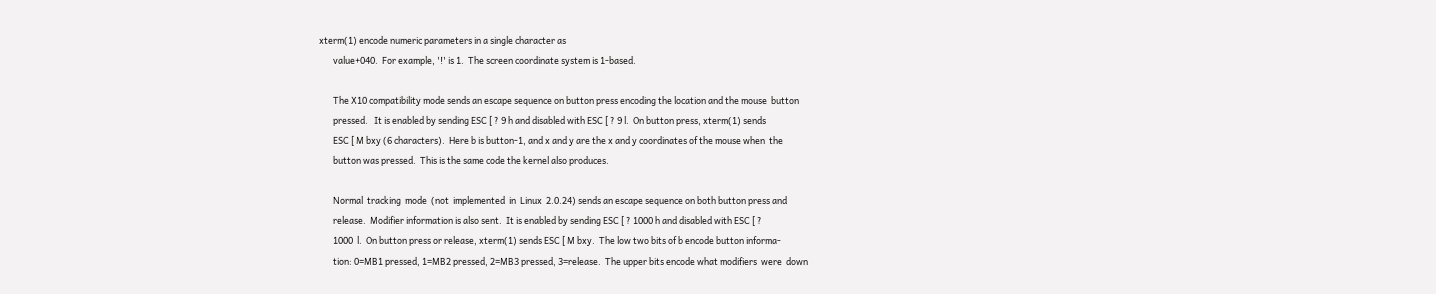xterm(1) encode numeric parameters in a single character as
       value+040.  For example, '!' is 1.  The screen coordinate system is 1-based.

       The X10 compatibility mode sends an escape sequence on button press encoding the location and the mouse  button
       pressed.   It is enabled by sending ESC [ ? 9 h and disabled with ESC [ ? 9 l.  On button press, xterm(1) sends
       ESC [ M bxy (6 characters).  Here b is button-1, and x and y are the x and y coordinates of the mouse when  the
       button was pressed.  This is the same code the kernel also produces.

       Normal  tracking  mode  (not  implemented  in  Linux  2.0.24) sends an escape sequence on both button press and
       release.  Modifier information is also sent.  It is enabled by sending ESC [ ? 1000 h and disabled with ESC [ ?
       1000  l.  On button press or release, xterm(1) sends ESC [ M bxy.  The low two bits of b encode button informa-
       tion: 0=MB1 pressed, 1=MB2 pressed, 2=MB3 pressed, 3=release.  The upper bits encode what modifiers  were  down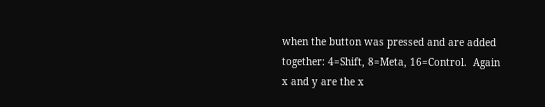when the button was pressed and are added together: 4=Shift, 8=Meta, 16=Control.  Again x and y are the x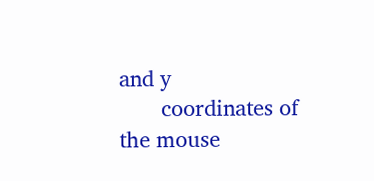and y
       coordinates of the mouse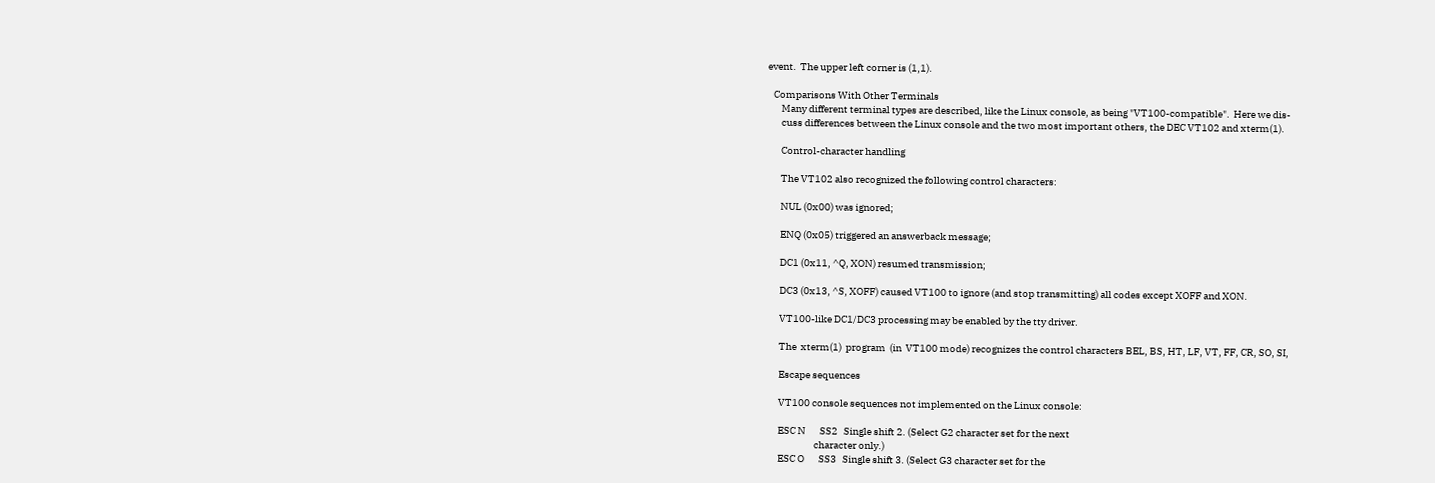event.  The upper left corner is (1,1).

   Comparisons With Other Terminals
       Many different terminal types are described, like the Linux console, as being "VT100-compatible".  Here we dis-
       cuss differences between the Linux console and the two most important others, the DEC VT102 and xterm(1).

       Control-character handling

       The VT102 also recognized the following control characters:

       NUL (0x00) was ignored;

       ENQ (0x05) triggered an answerback message;

       DC1 (0x11, ^Q, XON) resumed transmission;

       DC3 (0x13, ^S, XOFF) caused VT100 to ignore (and stop transmitting) all codes except XOFF and XON.

       VT100-like DC1/DC3 processing may be enabled by the tty driver.

       The  xterm(1)  program  (in  VT100 mode) recognizes the control characters BEL, BS, HT, LF, VT, FF, CR, SO, SI,

       Escape sequences

       VT100 console sequences not implemented on the Linux console:

       ESC N       SS2   Single shift 2. (Select G2 character set for the next
                         character only.)
       ESC O       SS3   Single shift 3. (Select G3 character set for the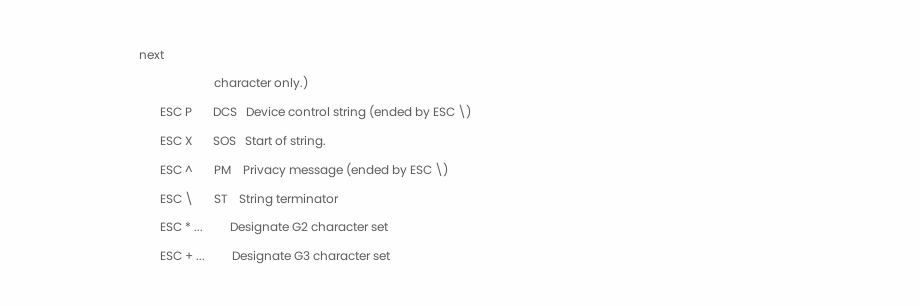next
                         character only.)
       ESC P       DCS   Device control string (ended by ESC \)
       ESC X       SOS   Start of string.
       ESC ^       PM    Privacy message (ended by ESC \)
       ESC \       ST    String terminator
       ESC * ...         Designate G2 character set
       ESC + ...         Designate G3 character set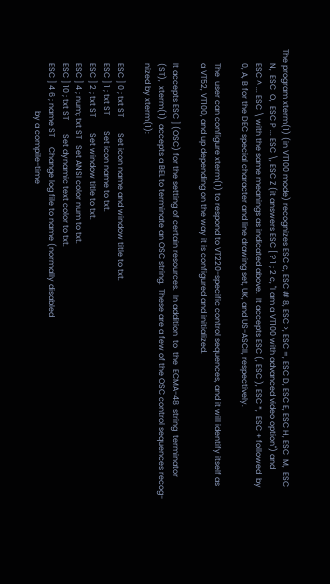The program xterm(1) (in VT100 mode) recognizes ESC c, ESC # 8, ESC >, ESC =, ESC D, ESC E, ESC H, ESC  M,  ESC
       N,  ESC  O,  ESC P ... ESC \, ESC Z (it answers ESC [ ? 1 ; 2 c, "I am a VT100 with advanced video option") and
       ESC ^ ... ESC \ with the same meanings as indicated above.  It accepts ESC (, ESC ), ESC *,  ESC + followed  by
       0, A, B for the DEC special character and line drawing set, UK, and US-ASCII, respectively.

       The  user can configure xterm(1) to respond to VT220-specific control sequences, and it will identify itself as
       a VT52, VT100, and up depending on the way it is configured and initialized.

       It accepts ESC ] (OSC) for the setting of certain resources.  In addition  to  the  ECMA-48  string  terminator
       (ST),  xterm(1)  accepts a BEL to terminate an OSC string.  These are a few of the OSC control sequences recog-
       nized by xterm(1):

       ESC ] 0 ; txt ST        Set icon name and window title to txt.
       ESC ] 1 ; txt ST        Set icon name to txt.
       ESC ] 2 ; txt ST        Set window title to txt.
       ESC ] 4 ; num; txt ST   Set ANSI color num to txt.
       ESC ] 10 ; txt ST       Set dynamic text color to txt.
       ESC ] 4 6 ; name ST     Change log file to name (normally disabled
                               by a compile-time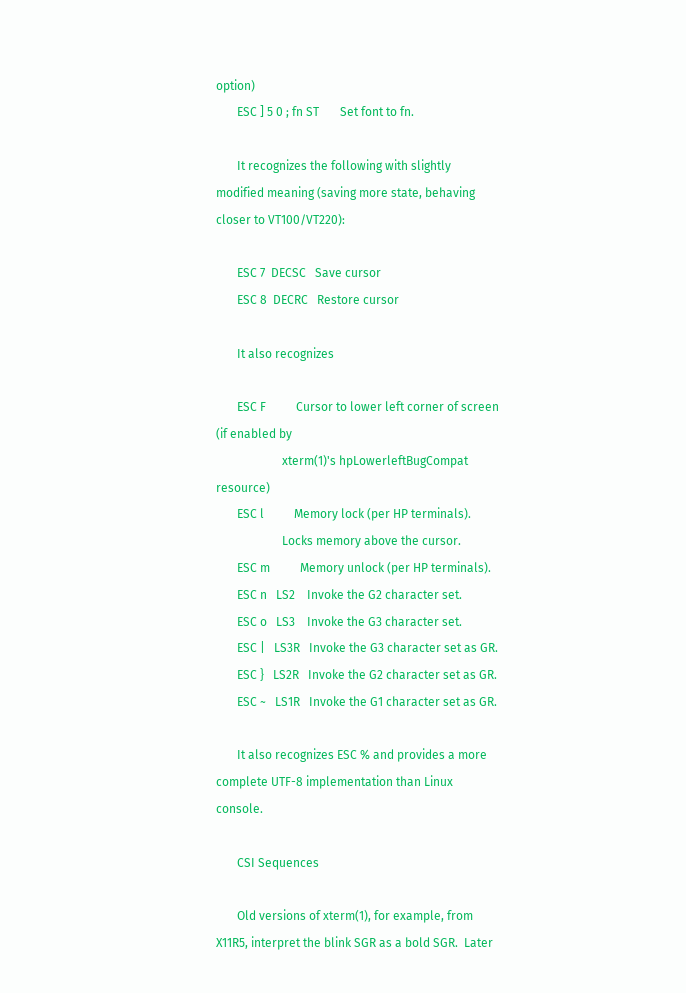option)
       ESC ] 5 0 ; fn ST       Set font to fn.

       It recognizes the following with slightly modified meaning (saving more state, behaving closer to VT100/VT220):

       ESC 7  DECSC   Save cursor
       ESC 8  DECRC   Restore cursor

       It also recognizes

       ESC F          Cursor to lower left corner of screen (if enabled by
                      xterm(1)'s hpLowerleftBugCompat resource)
       ESC l          Memory lock (per HP terminals).
                      Locks memory above the cursor.
       ESC m          Memory unlock (per HP terminals).
       ESC n   LS2    Invoke the G2 character set.
       ESC o   LS3    Invoke the G3 character set.
       ESC |   LS3R   Invoke the G3 character set as GR.
       ESC }   LS2R   Invoke the G2 character set as GR.
       ESC ~   LS1R   Invoke the G1 character set as GR.

       It also recognizes ESC % and provides a more complete UTF-8 implementation than Linux console.

       CSI Sequences

       Old versions of xterm(1), for example, from X11R5, interpret the blink SGR as a bold SGR.  Later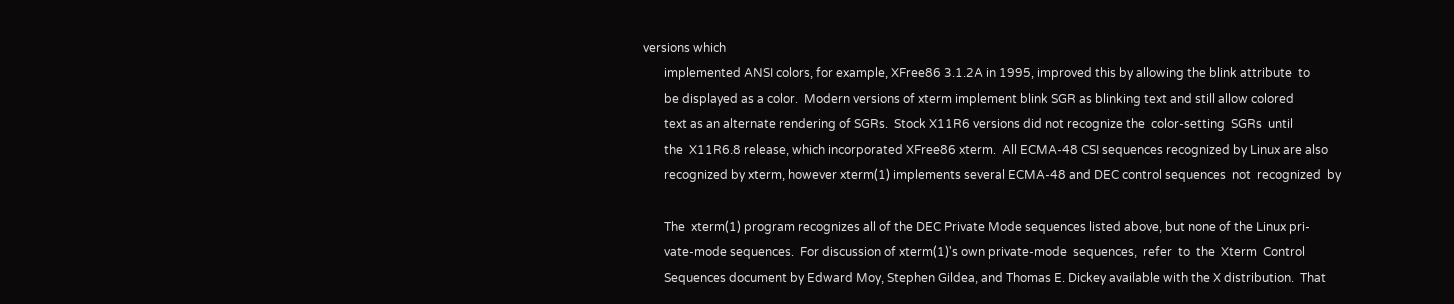versions which
       implemented ANSI colors, for example, XFree86 3.1.2A in 1995, improved this by allowing the blink attribute  to
       be displayed as a color.  Modern versions of xterm implement blink SGR as blinking text and still allow colored
       text as an alternate rendering of SGRs.  Stock X11R6 versions did not recognize the  color-setting  SGRs  until
       the  X11R6.8 release, which incorporated XFree86 xterm.  All ECMA-48 CSI sequences recognized by Linux are also
       recognized by xterm, however xterm(1) implements several ECMA-48 and DEC control sequences  not  recognized  by

       The  xterm(1) program recognizes all of the DEC Private Mode sequences listed above, but none of the Linux pri-
       vate-mode sequences.  For discussion of xterm(1)'s own private-mode  sequences,  refer  to  the  Xterm  Control
       Sequences document by Edward Moy, Stephen Gildea, and Thomas E. Dickey available with the X distribution.  That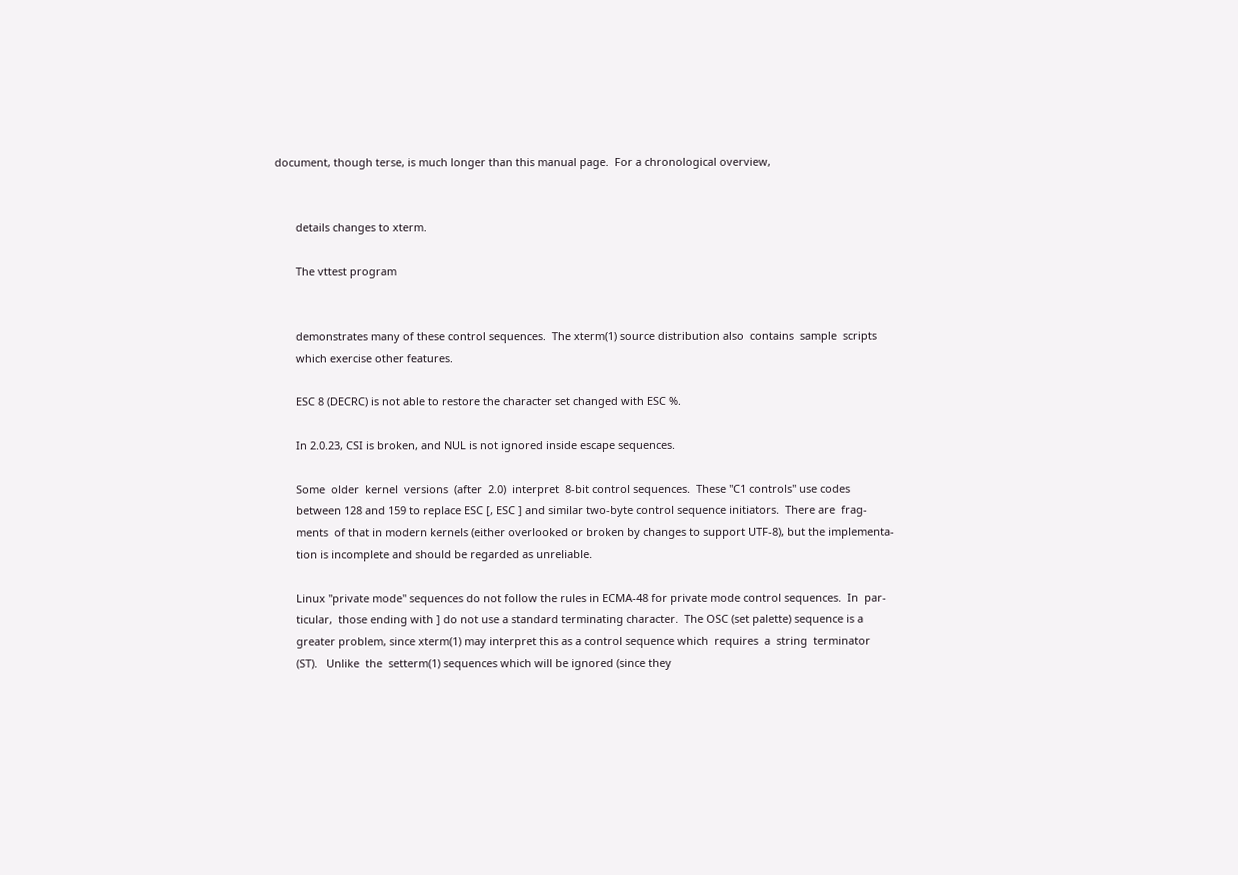document, though terse, is much longer than this manual page.  For a chronological overview,


       details changes to xterm.

       The vttest program


       demonstrates many of these control sequences.  The xterm(1) source distribution also  contains  sample  scripts
       which exercise other features.

       ESC 8 (DECRC) is not able to restore the character set changed with ESC %.

       In 2.0.23, CSI is broken, and NUL is not ignored inside escape sequences.

       Some  older  kernel  versions  (after  2.0)  interpret  8-bit control sequences.  These "C1 controls" use codes
       between 128 and 159 to replace ESC [, ESC ] and similar two-byte control sequence initiators.  There are  frag-
       ments  of that in modern kernels (either overlooked or broken by changes to support UTF-8), but the implementa-
       tion is incomplete and should be regarded as unreliable.

       Linux "private mode" sequences do not follow the rules in ECMA-48 for private mode control sequences.  In  par-
       ticular,  those ending with ] do not use a standard terminating character.  The OSC (set palette) sequence is a
       greater problem, since xterm(1) may interpret this as a control sequence which  requires  a  string  terminator
       (ST).   Unlike  the  setterm(1) sequences which will be ignored (since they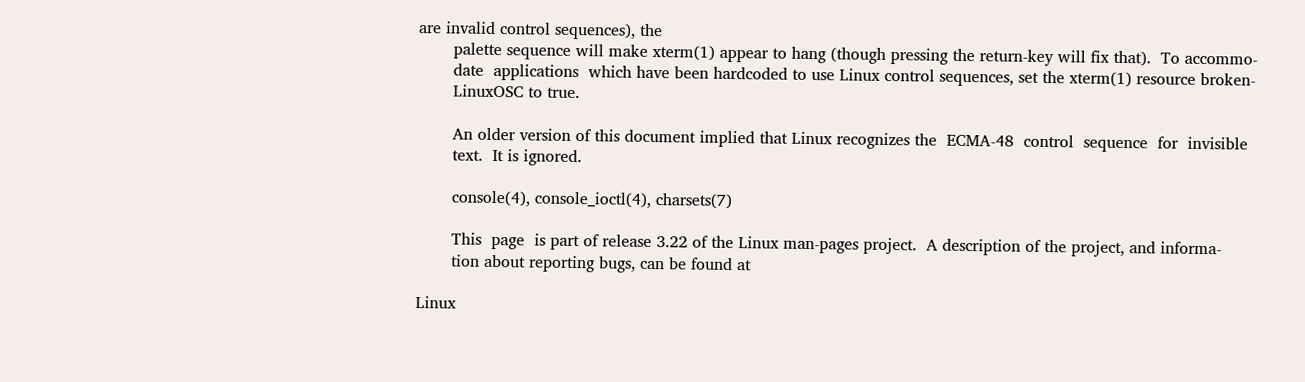are invalid control sequences), the
       palette sequence will make xterm(1) appear to hang (though pressing the return-key will fix that).  To accommo-
       date  applications  which have been hardcoded to use Linux control sequences, set the xterm(1) resource broken-
       LinuxOSC to true.

       An older version of this document implied that Linux recognizes the  ECMA-48  control  sequence  for  invisible
       text.  It is ignored.

       console(4), console_ioctl(4), charsets(7)

       This  page  is part of release 3.22 of the Linux man-pages project.  A description of the project, and informa-
       tion about reporting bugs, can be found at

Linux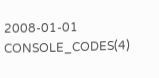2008-01-01                  CONSOLE_CODES(4)